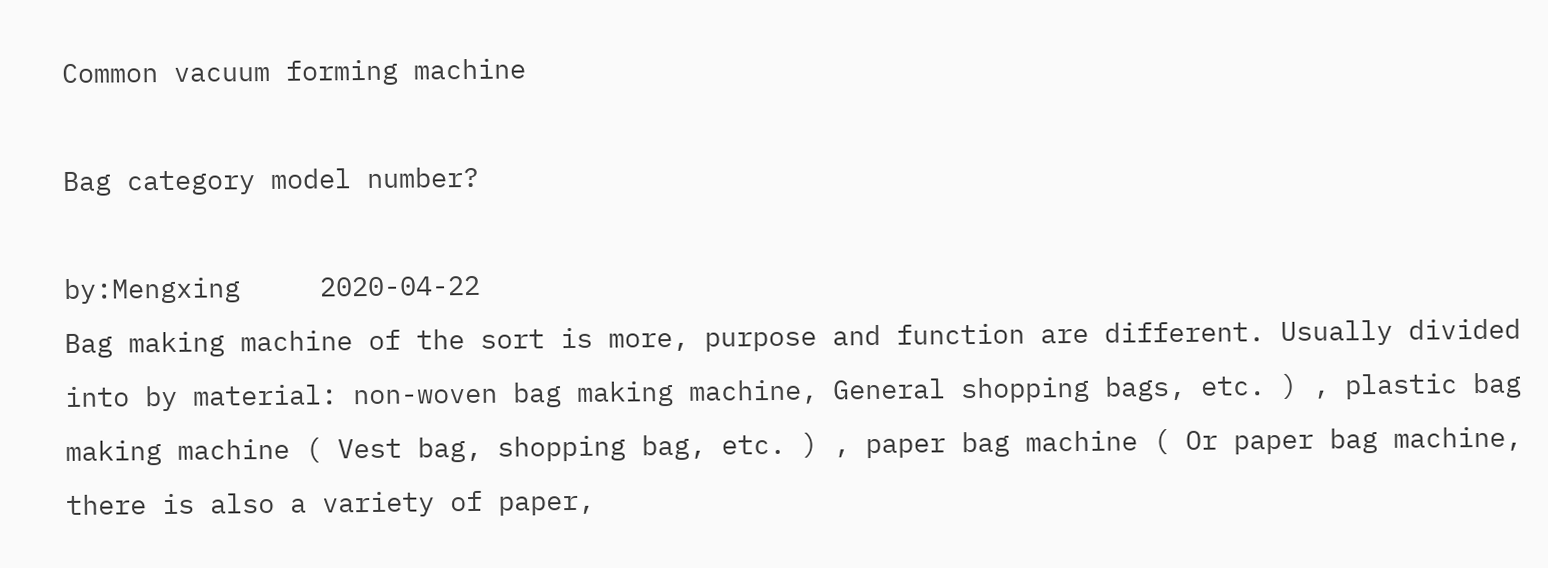Common vacuum forming machine

Bag category model number?

by:Mengxing     2020-04-22
Bag making machine of the sort is more, purpose and function are different. Usually divided into by material: non-woven bag making machine, General shopping bags, etc. ) , plastic bag making machine ( Vest bag, shopping bag, etc. ) , paper bag machine ( Or paper bag machine, there is also a variety of paper,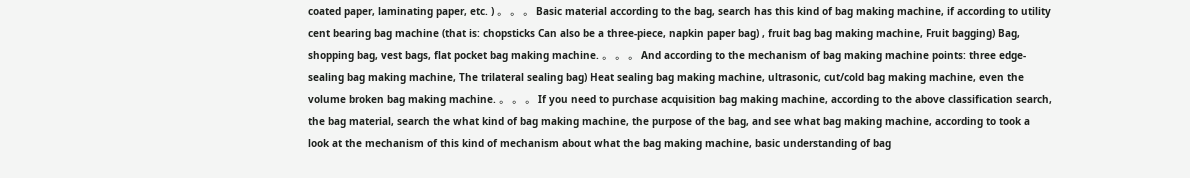coated paper, laminating paper, etc. ) 。 。 。 Basic material according to the bag, search has this kind of bag making machine, if according to utility cent bearing bag machine (that is: chopsticks Can also be a three-piece, napkin paper bag) , fruit bag bag making machine, Fruit bagging) Bag, shopping bag, vest bags, flat pocket bag making machine. 。 。 。 And according to the mechanism of bag making machine points: three edge-sealing bag making machine, The trilateral sealing bag) Heat sealing bag making machine, ultrasonic, cut/cold bag making machine, even the volume broken bag making machine. 。 。 。 If you need to purchase acquisition bag making machine, according to the above classification search, the bag material, search the what kind of bag making machine, the purpose of the bag, and see what bag making machine, according to took a look at the mechanism of this kind of mechanism about what the bag making machine, basic understanding of bag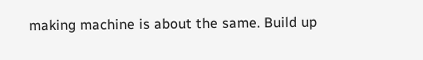making machine is about the same. Build up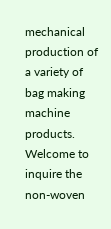mechanical production of a variety of bag making machine products. Welcome to inquire the non-woven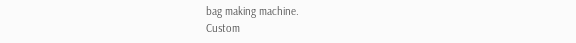bag making machine.
Custom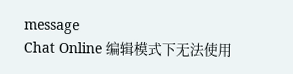message
Chat Online 编辑模式下无法使用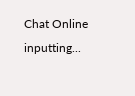Chat Online inputting...